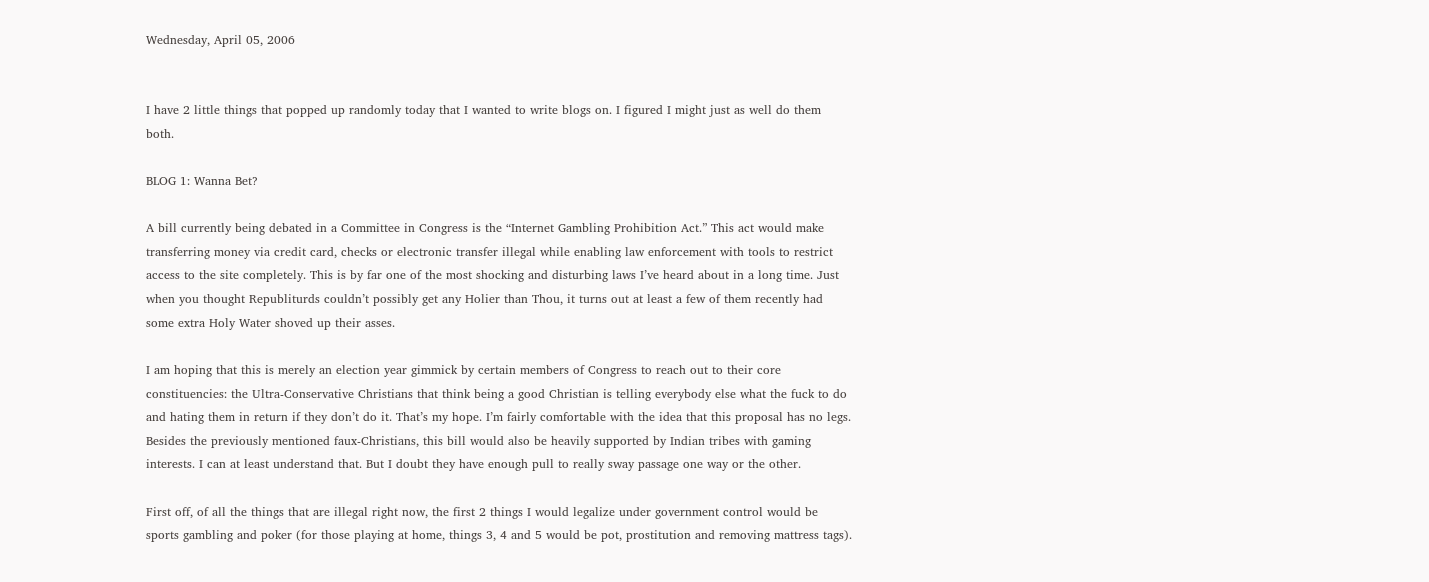Wednesday, April 05, 2006


I have 2 little things that popped up randomly today that I wanted to write blogs on. I figured I might just as well do them both.

BLOG 1: Wanna Bet?

A bill currently being debated in a Committee in Congress is the “Internet Gambling Prohibition Act.” This act would make transferring money via credit card, checks or electronic transfer illegal while enabling law enforcement with tools to restrict access to the site completely. This is by far one of the most shocking and disturbing laws I’ve heard about in a long time. Just when you thought Republiturds couldn’t possibly get any Holier than Thou, it turns out at least a few of them recently had some extra Holy Water shoved up their asses.

I am hoping that this is merely an election year gimmick by certain members of Congress to reach out to their core constituencies: the Ultra-Conservative Christians that think being a good Christian is telling everybody else what the fuck to do and hating them in return if they don’t do it. That’s my hope. I’m fairly comfortable with the idea that this proposal has no legs. Besides the previously mentioned faux-Christians, this bill would also be heavily supported by Indian tribes with gaming interests. I can at least understand that. But I doubt they have enough pull to really sway passage one way or the other.

First off, of all the things that are illegal right now, the first 2 things I would legalize under government control would be sports gambling and poker (for those playing at home, things 3, 4 and 5 would be pot, prostitution and removing mattress tags).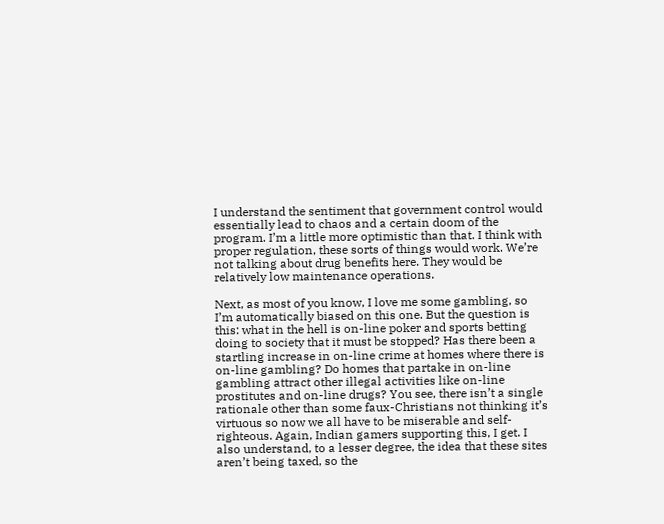I understand the sentiment that government control would essentially lead to chaos and a certain doom of the program. I’m a little more optimistic than that. I think with proper regulation, these sorts of things would work. We’re not talking about drug benefits here. They would be relatively low maintenance operations.

Next, as most of you know, I love me some gambling, so I’m automatically biased on this one. But the question is this: what in the hell is on-line poker and sports betting doing to society that it must be stopped? Has there been a startling increase in on-line crime at homes where there is on-line gambling? Do homes that partake in on-line gambling attract other illegal activities like on-line prostitutes and on-line drugs? You see, there isn’t a single rationale other than some faux-Christians not thinking it’s virtuous so now we all have to be miserable and self-righteous. Again, Indian gamers supporting this, I get. I also understand, to a lesser degree, the idea that these sites aren’t being taxed, so the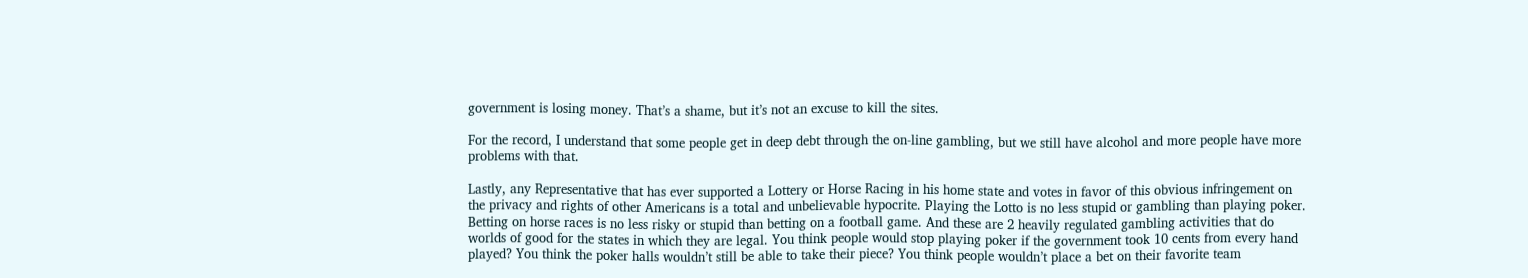government is losing money. That’s a shame, but it’s not an excuse to kill the sites.

For the record, I understand that some people get in deep debt through the on-line gambling, but we still have alcohol and more people have more problems with that.

Lastly, any Representative that has ever supported a Lottery or Horse Racing in his home state and votes in favor of this obvious infringement on the privacy and rights of other Americans is a total and unbelievable hypocrite. Playing the Lotto is no less stupid or gambling than playing poker. Betting on horse races is no less risky or stupid than betting on a football game. And these are 2 heavily regulated gambling activities that do worlds of good for the states in which they are legal. You think people would stop playing poker if the government took 10 cents from every hand played? You think the poker halls wouldn’t still be able to take their piece? You think people wouldn’t place a bet on their favorite team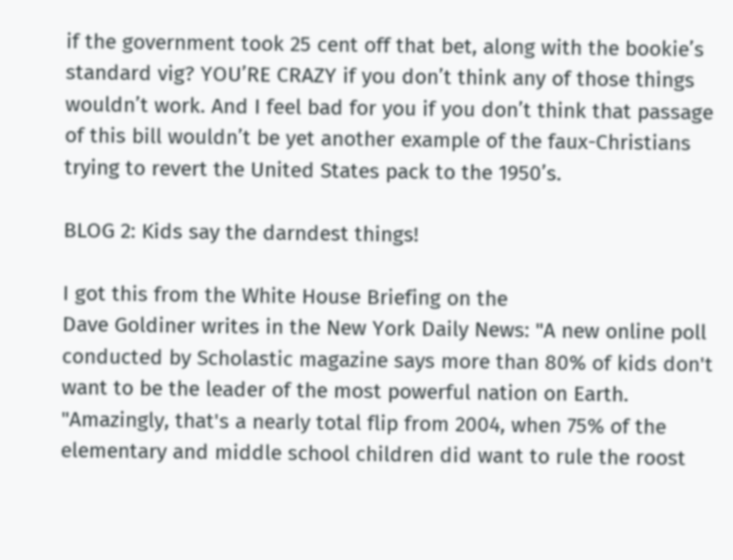if the government took 25 cent off that bet, along with the bookie’s standard vig? YOU’RE CRAZY if you don’t think any of those things wouldn’t work. And I feel bad for you if you don’t think that passage of this bill wouldn’t be yet another example of the faux-Christians trying to revert the United States pack to the 1950’s.

BLOG 2: Kids say the darndest things!

I got this from the White House Briefing on the
Dave Goldiner writes in the New York Daily News: "A new online poll conducted by Scholastic magazine says more than 80% of kids don't want to be the leader of the most powerful nation on Earth.
"Amazingly, that's a nearly total flip from 2004, when 75% of the elementary and middle school children did want to rule the roost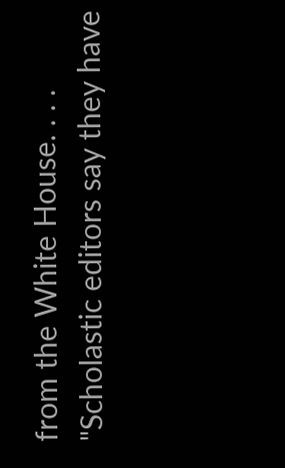from the White House. . . .
"Scholastic editors say they have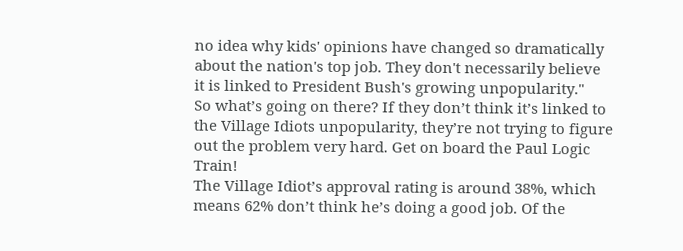no idea why kids' opinions have changed so dramatically about the nation's top job. They don't necessarily believe it is linked to President Bush's growing unpopularity."
So what’s going on there? If they don’t think it’s linked to the Village Idiots unpopularity, they’re not trying to figure out the problem very hard. Get on board the Paul Logic Train!
The Village Idiot’s approval rating is around 38%, which means 62% don’t think he’s doing a good job. Of the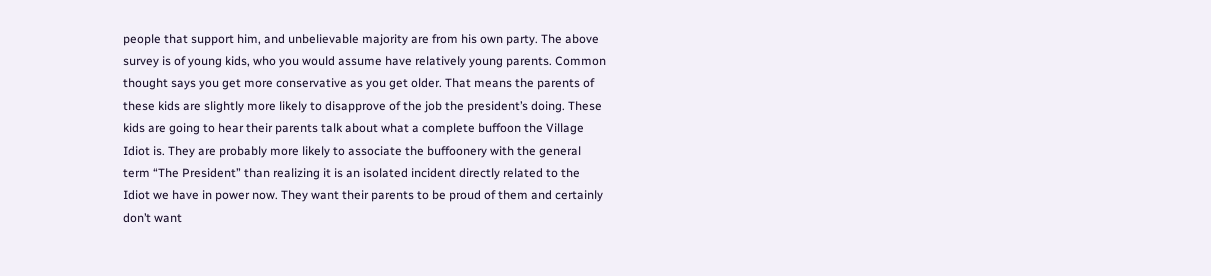people that support him, and unbelievable majority are from his own party. The above survey is of young kids, who you would assume have relatively young parents. Common thought says you get more conservative as you get older. That means the parents of these kids are slightly more likely to disapprove of the job the president’s doing. These kids are going to hear their parents talk about what a complete buffoon the Village Idiot is. They are probably more likely to associate the buffoonery with the general term “The President” than realizing it is an isolated incident directly related to the Idiot we have in power now. They want their parents to be proud of them and certainly don’t want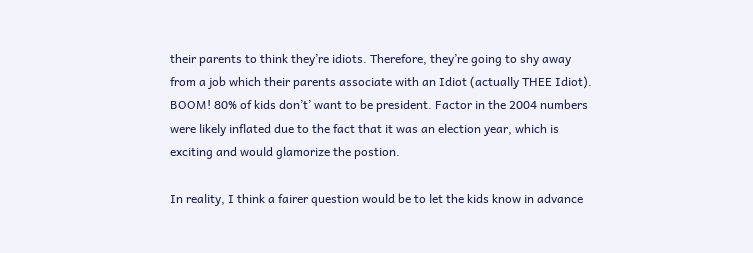their parents to think they’re idiots. Therefore, they’re going to shy away from a job which their parents associate with an Idiot (actually THEE Idiot). BOOM! 80% of kids don’t’ want to be president. Factor in the 2004 numbers were likely inflated due to the fact that it was an election year, which is exciting and would glamorize the postion.

In reality, I think a fairer question would be to let the kids know in advance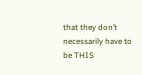that they don’t necessarily have to be THIS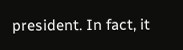president. In fact, it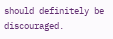should definitely be discouraged.